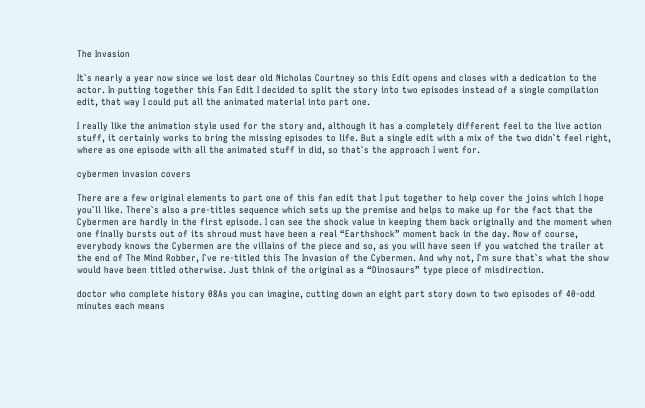The Invasion

It`s nearly a year now since we lost dear old Nicholas Courtney so this Edit opens and closes with a dedication to the actor. In putting together this Fan Edit I decided to split the story into two episodes instead of a single compilation edit, that way I could put all the animated material into part one.

I really like the animation style used for the story and, although it has a completely different feel to the live action stuff, it certainly works to bring the missing episodes to life. But a single edit with a mix of the two didn`t feel right, where as one episode with all the animated stuff in did, so that`s the approach I went for.

cybermen invasion covers

There are a few original elements to part one of this fan edit that I put together to help cover the joins which I hope you`ll like. There`s also a pre-titles sequence which sets up the premise and helps to make up for the fact that the Cybermen are hardly in the first episode. I can see the shock value in keeping them back originally and the moment when one finally bursts out of its shroud must have been a real “Earthshock” moment back in the day. Now of course, everybody knows the Cybermen are the villains of the piece and so, as you will have seen if you watched the trailer at the end of The Mind Robber, I`ve re-titled this The Invasion of the Cybermen. And why not, I`m sure that`s what the show would have been titled otherwise. Just think of the original as a “Dinosaurs” type piece of misdirection.

doctor who complete history 08As you can imagine, cutting down an eight part story down to two episodes of 40-odd minutes each means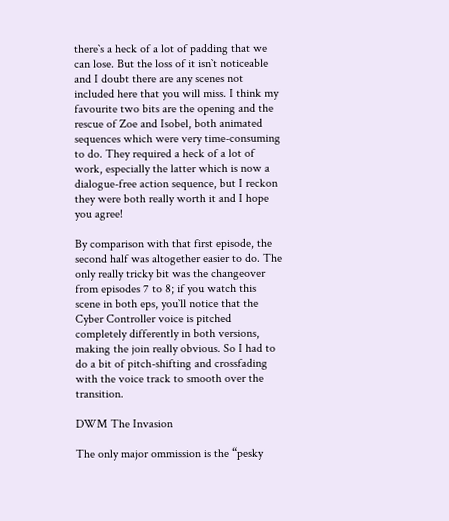there`s a heck of a lot of padding that we can lose. But the loss of it isn`t noticeable and I doubt there are any scenes not included here that you will miss. I think my favourite two bits are the opening and the rescue of Zoe and Isobel, both animated sequences which were very time-consuming to do. They required a heck of a lot of work, especially the latter which is now a dialogue-free action sequence, but I reckon they were both really worth it and I hope you agree!

By comparison with that first episode, the second half was altogether easier to do. The only really tricky bit was the changeover from episodes 7 to 8; if you watch this scene in both eps, you`ll notice that the Cyber Controller voice is pitched completely differently in both versions, making the join really obvious. So I had to do a bit of pitch-shifting and crossfading with the voice track to smooth over the transition.

DWM The Invasion

The only major ommission is the “pesky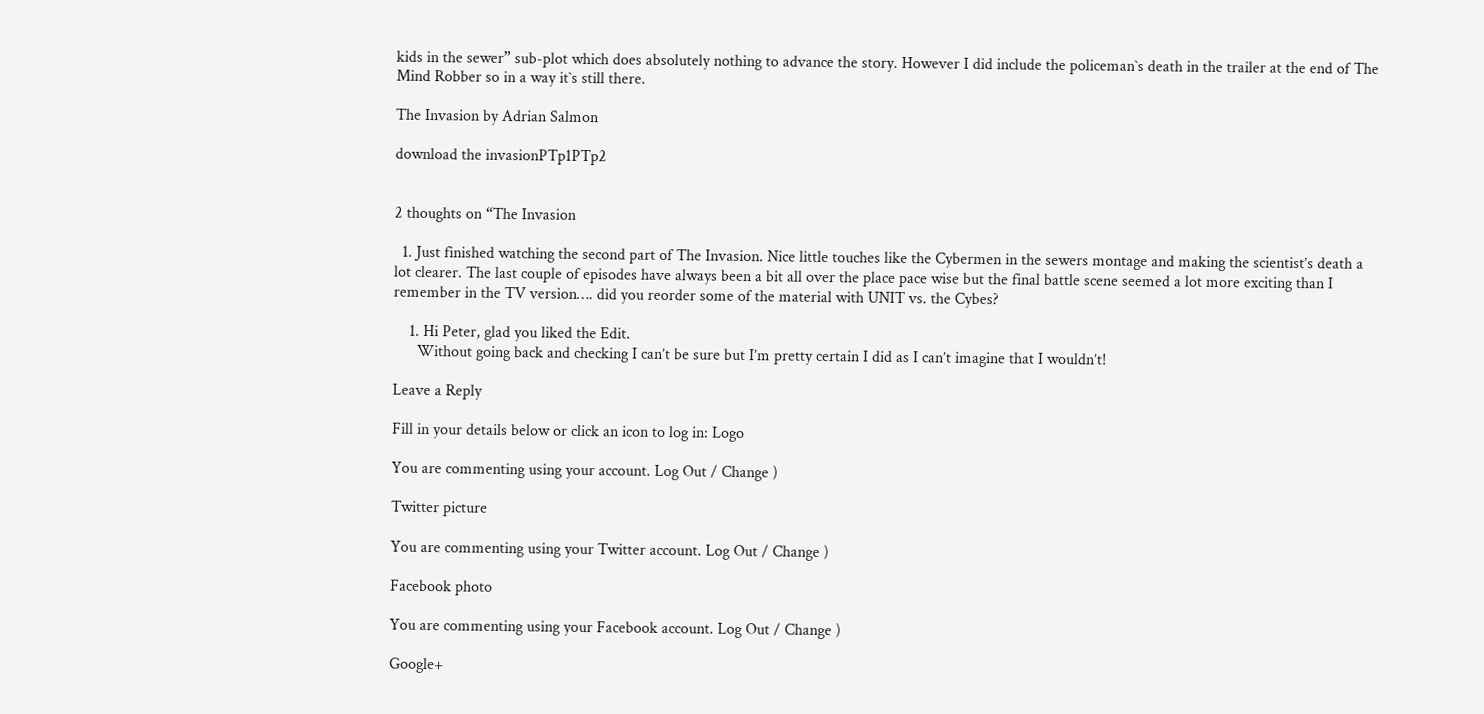kids in the sewer” sub-plot which does absolutely nothing to advance the story. However I did include the policeman`s death in the trailer at the end of The Mind Robber so in a way it`s still there.

The Invasion by Adrian Salmon

download the invasionPTp1PTp2


2 thoughts on “The Invasion

  1. Just finished watching the second part of The Invasion. Nice little touches like the Cybermen in the sewers montage and making the scientist’s death a lot clearer. The last couple of episodes have always been a bit all over the place pace wise but the final battle scene seemed a lot more exciting than I remember in the TV version…. did you reorder some of the material with UNIT vs. the Cybes?

    1. Hi Peter, glad you liked the Edit.
      Without going back and checking I can’t be sure but I’m pretty certain I did as I can’t imagine that I wouldn’t!

Leave a Reply

Fill in your details below or click an icon to log in: Logo

You are commenting using your account. Log Out / Change )

Twitter picture

You are commenting using your Twitter account. Log Out / Change )

Facebook photo

You are commenting using your Facebook account. Log Out / Change )

Google+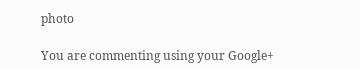photo

You are commenting using your Google+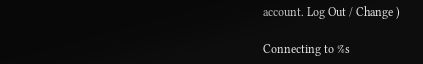account. Log Out / Change )

Connecting to %s